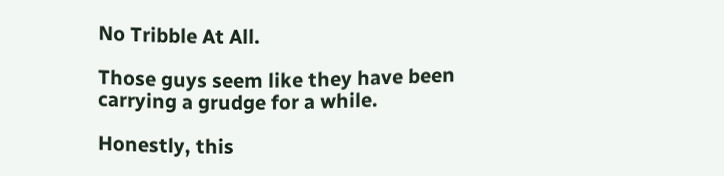No Tribble At All.

Those guys seem like they have been carrying a grudge for a while.

Honestly, this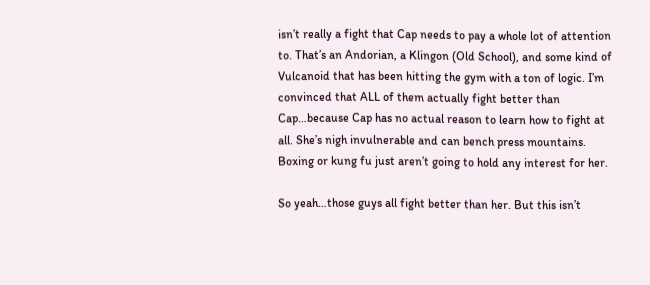isn’t really a fight that Cap needs to pay a whole lot of attention to. That’s an Andorian, a Klingon (Old School), and some kind of Vulcanoid that has been hitting the gym with a ton of logic. I’m convinced that ALL of them actually fight better than Cap…because Cap has no actual reason to learn how to fight at all. She’s nigh invulnerable and can bench press mountains. Boxing or kung fu just aren’t going to hold any interest for her.

So yeah…those guys all fight better than her. But this isn’t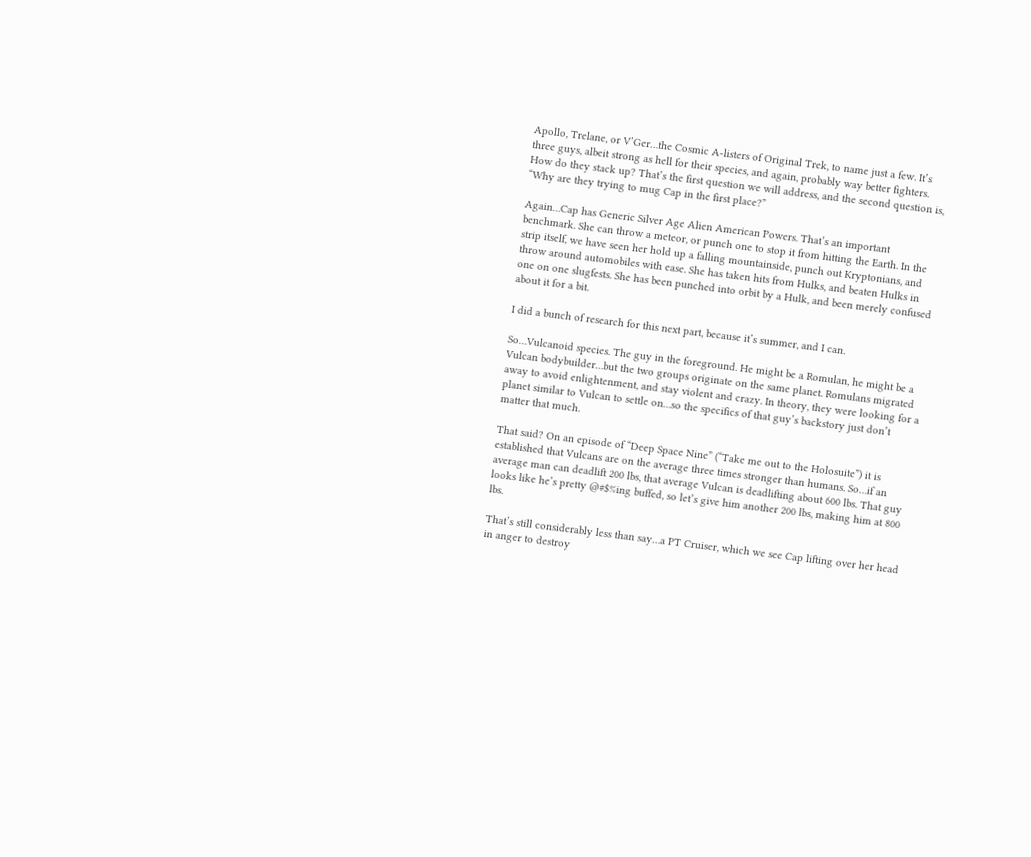Apollo, Trelane, or V’Ger…the Cosmic A-listers of Original Trek, to name just a few. It’s three guys, albeit strong as hell for their species, and again, probably way better fighters. How do they stack up? That’s the first question we will address, and the second question is, “Why are they trying to mug Cap in the first place?”

Again…Cap has Generic Silver Age Alien American Powers. That’s an important benchmark. She can throw a meteor, or punch one to stop it from hitting the Earth. In the strip itself, we have seen her hold up a falling mountainside, punch out Kryptonians, and throw around automobiles with ease. She has taken hits from Hulks, and beaten Hulks in one on one slugfests. She has been punched into orbit by a Hulk, and been merely confused about it for a bit.

I did a bunch of research for this next part, because it’s summer, and I can.

So…Vulcanoid species. The guy in the foreground. He might be a Romulan, he might be a Vulcan bodybuilder…but the two groups originate on the same planet. Romulans migrated away to avoid enlightenment, and stay violent and crazy. In theory, they were looking for a planet similar to Vulcan to settle on…so the specifics of that guy’s backstory just don’t matter that much.

That said? On an episode of “Deep Space Nine” (“Take me out to the Holosuite”) it is established that Vulcans are on the average three times stronger than humans. So…if an average man can deadlift 200 lbs, that average Vulcan is deadlifting about 600 lbs. That guy looks like he’s pretty @#$%ing buffed, so let’s give him another 200 lbs, making him at 800 lbs.

That’s still considerably less than say…a PT Cruiser, which we see Cap lifting over her head in anger to destroy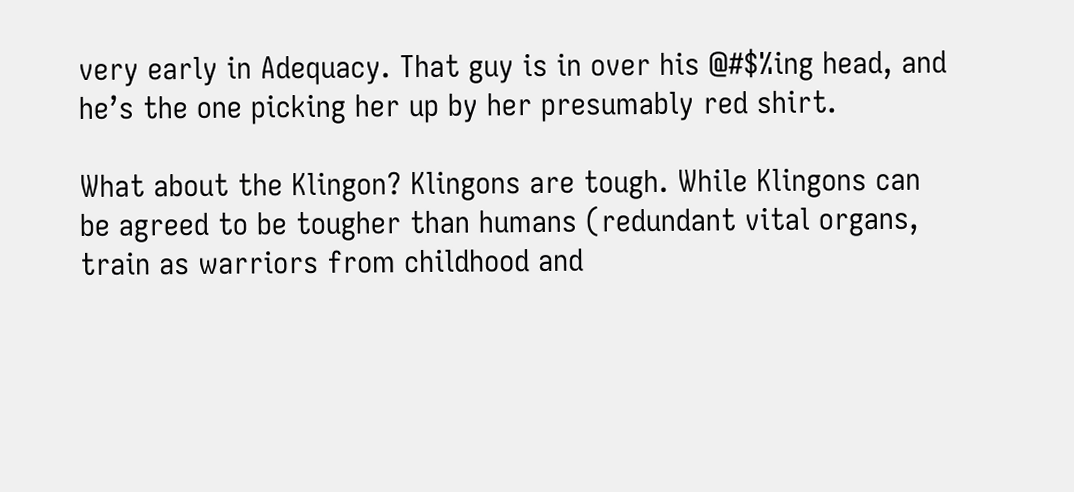very early in Adequacy. That guy is in over his @#$%ing head, and he’s the one picking her up by her presumably red shirt.

What about the Klingon? Klingons are tough. While Klingons can be agreed to be tougher than humans (redundant vital organs, train as warriors from childhood and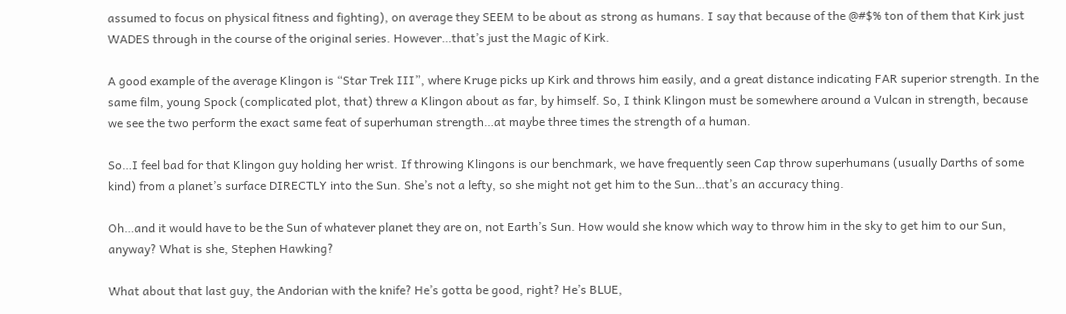assumed to focus on physical fitness and fighting), on average they SEEM to be about as strong as humans. I say that because of the @#$% ton of them that Kirk just WADES through in the course of the original series. However…that’s just the Magic of Kirk.

A good example of the average Klingon is “Star Trek III”, where Kruge picks up Kirk and throws him easily, and a great distance indicating FAR superior strength. In the same film, young Spock (complicated plot, that) threw a Klingon about as far, by himself. So, I think Klingon must be somewhere around a Vulcan in strength, because we see the two perform the exact same feat of superhuman strength…at maybe three times the strength of a human.

So…I feel bad for that Klingon guy holding her wrist. If throwing Klingons is our benchmark, we have frequently seen Cap throw superhumans (usually Darths of some kind) from a planet’s surface DIRECTLY into the Sun. She’s not a lefty, so she might not get him to the Sun…that’s an accuracy thing.

Oh…and it would have to be the Sun of whatever planet they are on, not Earth’s Sun. How would she know which way to throw him in the sky to get him to our Sun, anyway? What is she, Stephen Hawking?

What about that last guy, the Andorian with the knife? He’s gotta be good, right? He’s BLUE,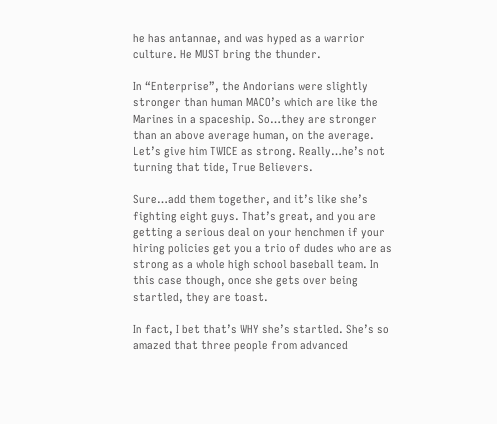he has antannae, and was hyped as a warrior culture. He MUST bring the thunder.

In “Enterprise”, the Andorians were slightly stronger than human MACO’s which are like the Marines in a spaceship. So…they are stronger than an above average human, on the average. Let’s give him TWICE as strong. Really…he’s not turning that tide, True Believers.

Sure…add them together, and it’s like she’s fighting eight guys. That’s great, and you are getting a serious deal on your henchmen if your hiring policies get you a trio of dudes who are as strong as a whole high school baseball team. In this case though, once she gets over being startled, they are toast.

In fact, I bet that’s WHY she’s startled. She’s so amazed that three people from advanced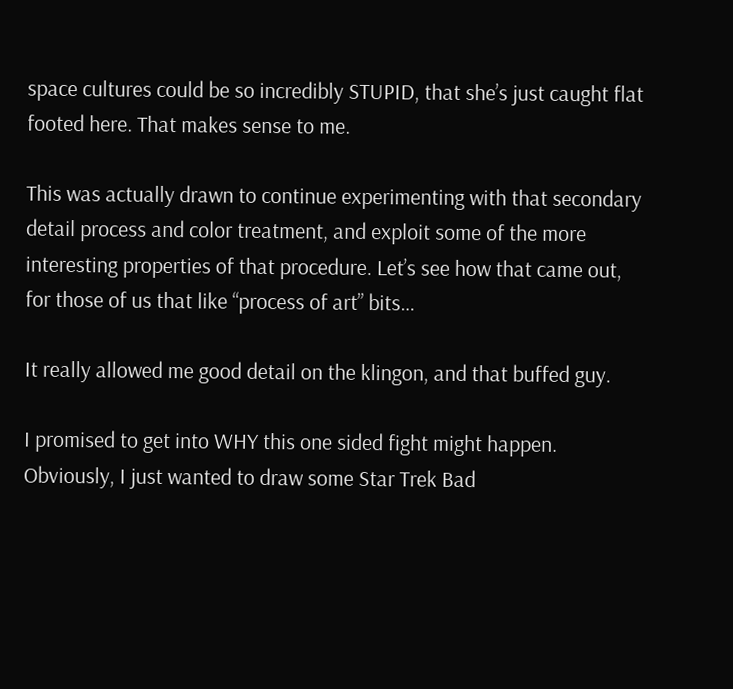space cultures could be so incredibly STUPID, that she’s just caught flat footed here. That makes sense to me.

This was actually drawn to continue experimenting with that secondary detail process and color treatment, and exploit some of the more interesting properties of that procedure. Let’s see how that came out, for those of us that like “process of art” bits…

It really allowed me good detail on the klingon, and that buffed guy.

I promised to get into WHY this one sided fight might happen. Obviously, I just wanted to draw some Star Trek Bad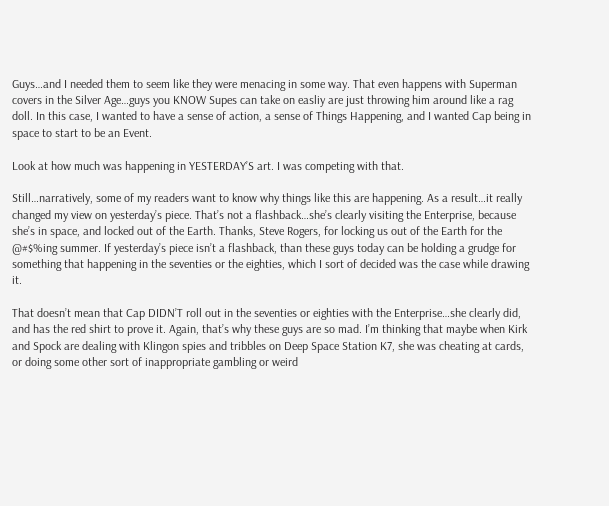Guys…and I needed them to seem like they were menacing in some way. That even happens with Superman covers in the Silver Age…guys you KNOW Supes can take on easliy are just throwing him around like a rag doll. In this case, I wanted to have a sense of action, a sense of Things Happening, and I wanted Cap being in space to start to be an Event.

Look at how much was happening in YESTERDAY’S art. I was competing with that.

Still…narratively, some of my readers want to know why things like this are happening. As a result…it really changed my view on yesterday’s piece. That’s not a flashback…she’s clearly visiting the Enterprise, because she’s in space, and locked out of the Earth. Thanks, Steve Rogers, for locking us out of the Earth for the @#$%ing summer. If yesterday’s piece isn’t a flashback, than these guys today can be holding a grudge for something that happening in the seventies or the eighties, which I sort of decided was the case while drawing it.

That doesn’t mean that Cap DIDN’T roll out in the seventies or eighties with the Enterprise…she clearly did, and has the red shirt to prove it. Again, that’s why these guys are so mad. I’m thinking that maybe when Kirk and Spock are dealing with Klingon spies and tribbles on Deep Space Station K7, she was cheating at cards, or doing some other sort of inappropriate gambling or weird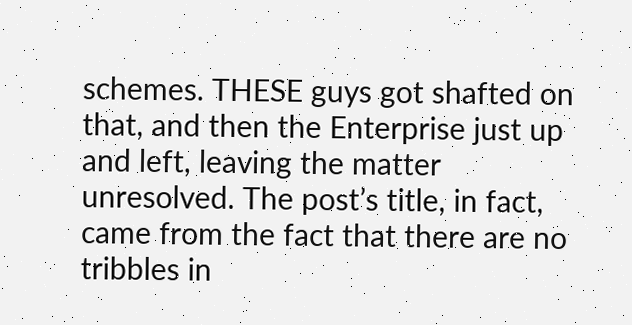schemes. THESE guys got shafted on that, and then the Enterprise just up and left, leaving the matter unresolved. The post’s title, in fact, came from the fact that there are no tribbles in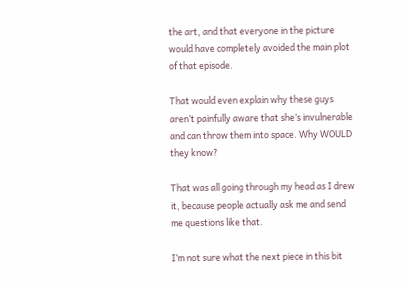the art, and that everyone in the picture would have completely avoided the main plot of that episode.

That would even explain why these guys aren’t painfully aware that she’s invulnerable and can throw them into space. Why WOULD they know?

That was all going through my head as I drew it, because people actually ask me and send me questions like that.

I’m not sure what the next piece in this bit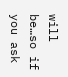will be…so if you ask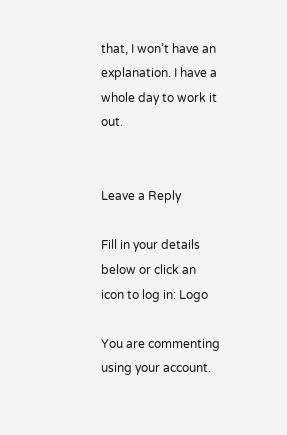that, I won’t have an explanation. I have a whole day to work it out.


Leave a Reply

Fill in your details below or click an icon to log in: Logo

You are commenting using your account.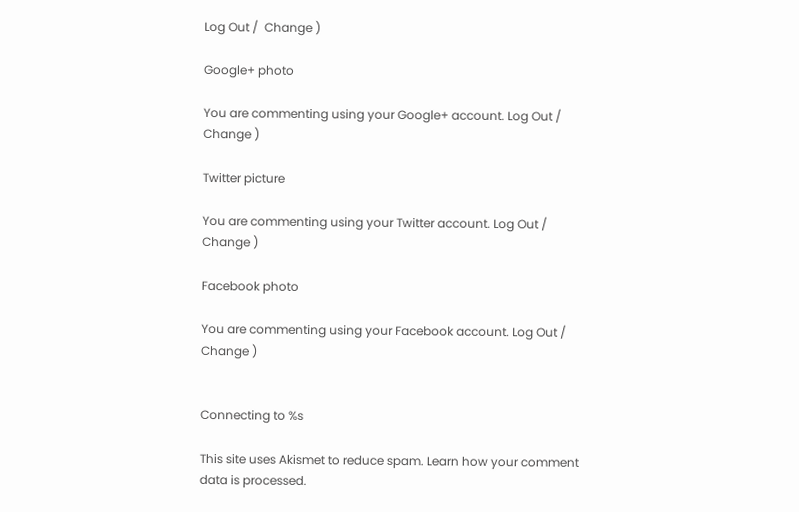Log Out /  Change )

Google+ photo

You are commenting using your Google+ account. Log Out /  Change )

Twitter picture

You are commenting using your Twitter account. Log Out /  Change )

Facebook photo

You are commenting using your Facebook account. Log Out /  Change )


Connecting to %s

This site uses Akismet to reduce spam. Learn how your comment data is processed.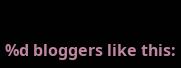%d bloggers like this: